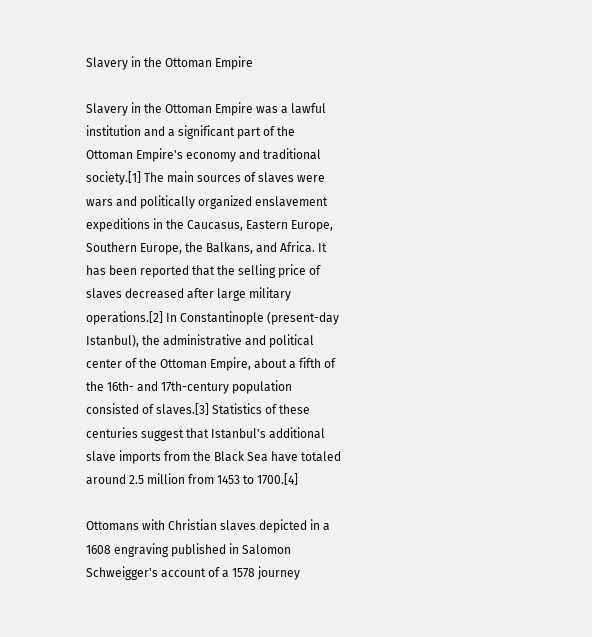Slavery in the Ottoman Empire

Slavery in the Ottoman Empire was a lawful institution and a significant part of the Ottoman Empire's economy and traditional society.[1] The main sources of slaves were wars and politically organized enslavement expeditions in the Caucasus, Eastern Europe, Southern Europe, the Balkans, and Africa. It has been reported that the selling price of slaves decreased after large military operations.[2] In Constantinople (present-day Istanbul), the administrative and political center of the Ottoman Empire, about a fifth of the 16th- and 17th-century population consisted of slaves.[3] Statistics of these centuries suggest that Istanbul's additional slave imports from the Black Sea have totaled around 2.5 million from 1453 to 1700.[4]

Ottomans with Christian slaves depicted in a 1608 engraving published in Salomon Schweigger's account of a 1578 journey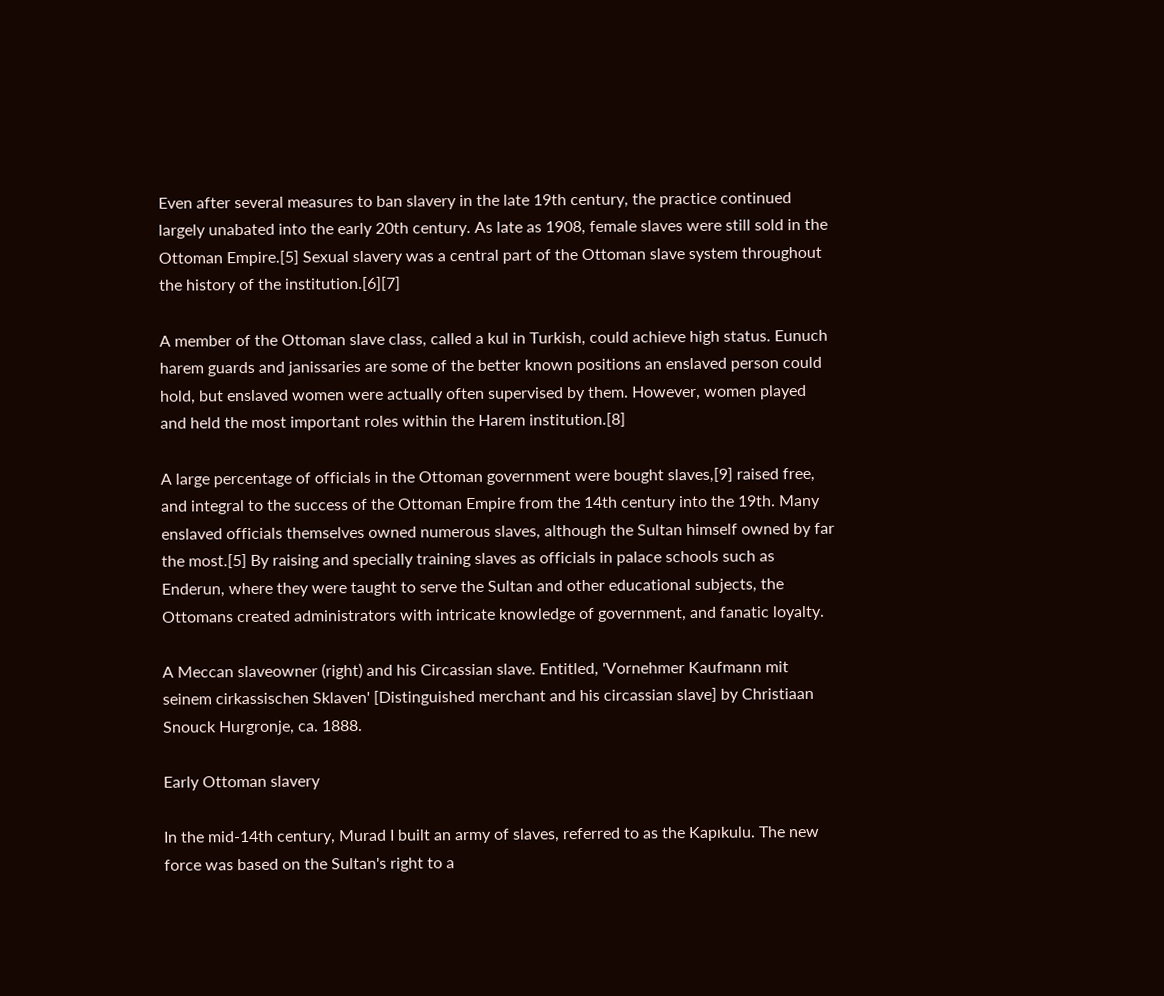Even after several measures to ban slavery in the late 19th century, the practice continued largely unabated into the early 20th century. As late as 1908, female slaves were still sold in the Ottoman Empire.[5] Sexual slavery was a central part of the Ottoman slave system throughout the history of the institution.[6][7]

A member of the Ottoman slave class, called a kul in Turkish, could achieve high status. Eunuch harem guards and janissaries are some of the better known positions an enslaved person could hold, but enslaved women were actually often supervised by them. However, women played and held the most important roles within the Harem institution.[8]

A large percentage of officials in the Ottoman government were bought slaves,[9] raised free, and integral to the success of the Ottoman Empire from the 14th century into the 19th. Many enslaved officials themselves owned numerous slaves, although the Sultan himself owned by far the most.[5] By raising and specially training slaves as officials in palace schools such as Enderun, where they were taught to serve the Sultan and other educational subjects, the Ottomans created administrators with intricate knowledge of government, and fanatic loyalty.

A Meccan slaveowner (right) and his Circassian slave. Entitled, 'Vornehmer Kaufmann mit seinem cirkassischen Sklaven' [Distinguished merchant and his circassian slave] by Christiaan Snouck Hurgronje, ca. 1888.

Early Ottoman slavery

In the mid-14th century, Murad I built an army of slaves, referred to as the Kapıkulu. The new force was based on the Sultan's right to a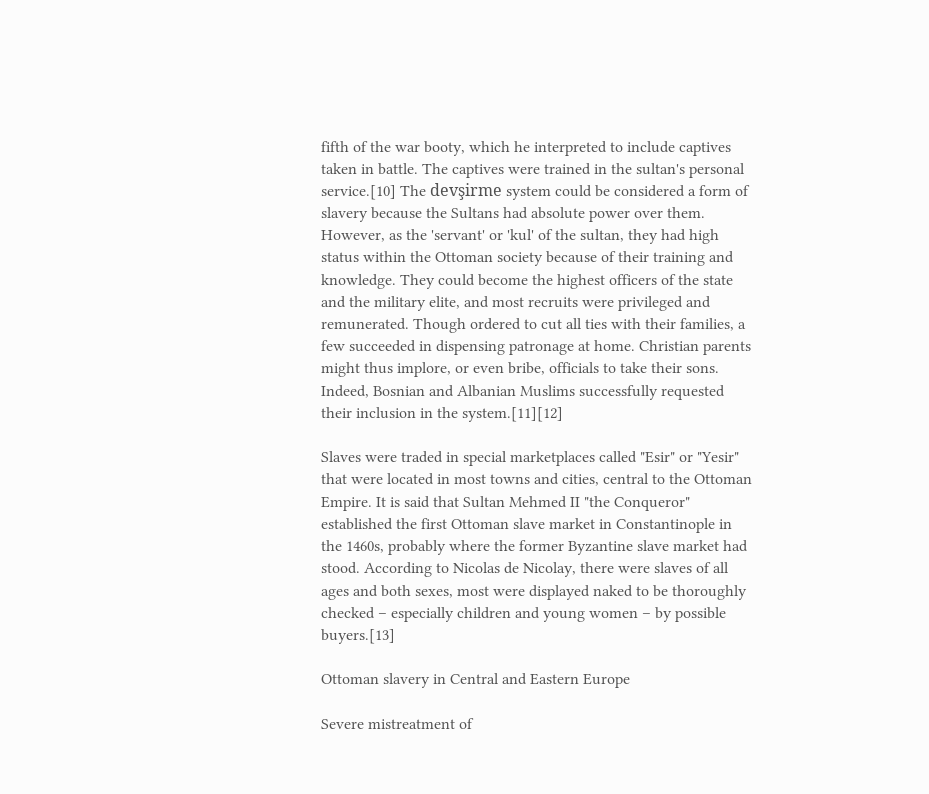fifth of the war booty, which he interpreted to include captives taken in battle. The captives were trained in the sultan's personal service.[10] The devşirme system could be considered a form of slavery because the Sultans had absolute power over them. However, as the 'servant' or 'kul' of the sultan, they had high status within the Ottoman society because of their training and knowledge. They could become the highest officers of the state and the military elite, and most recruits were privileged and remunerated. Though ordered to cut all ties with their families, a few succeeded in dispensing patronage at home. Christian parents might thus implore, or even bribe, officials to take their sons. Indeed, Bosnian and Albanian Muslims successfully requested their inclusion in the system.[11][12]

Slaves were traded in special marketplaces called "Esir" or "Yesir" that were located in most towns and cities, central to the Ottoman Empire. It is said that Sultan Mehmed II "the Conqueror" established the first Ottoman slave market in Constantinople in the 1460s, probably where the former Byzantine slave market had stood. According to Nicolas de Nicolay, there were slaves of all ages and both sexes, most were displayed naked to be thoroughly checked – especially children and young women – by possible buyers.[13]

Ottoman slavery in Central and Eastern Europe

Severe mistreatment of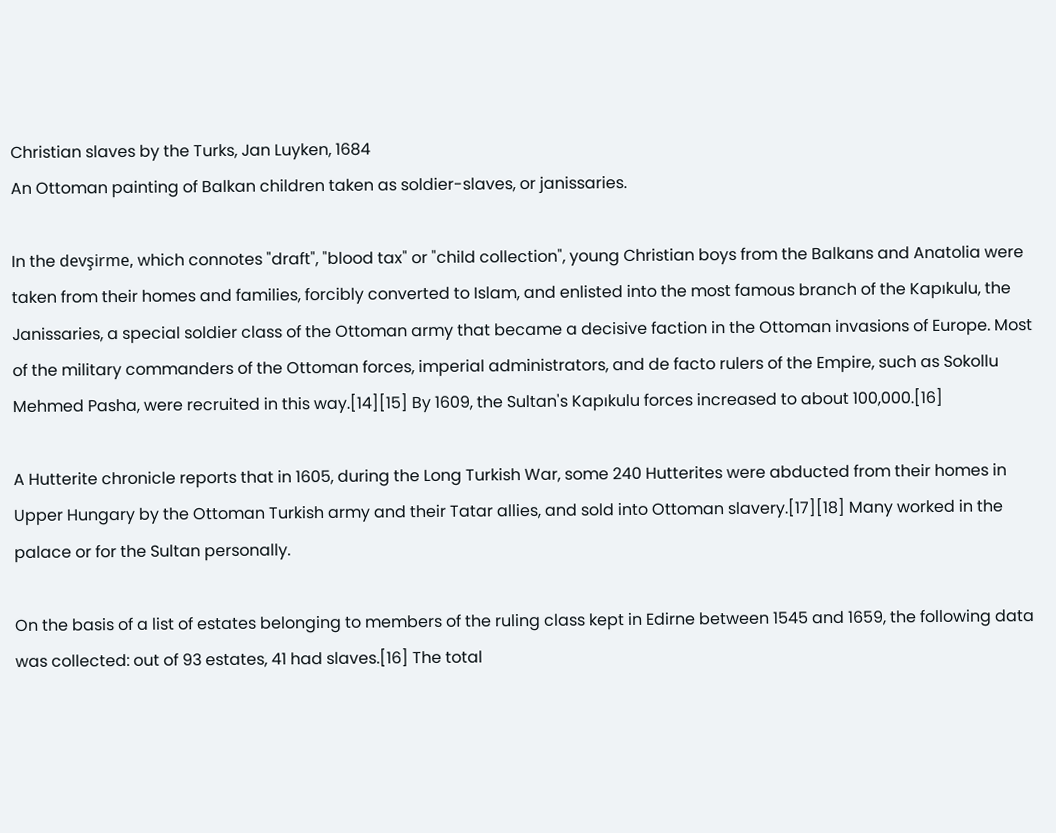Christian slaves by the Turks, Jan Luyken, 1684
An Ottoman painting of Balkan children taken as soldier-slaves, or janissaries.

In the devşirme, which connotes "draft", "blood tax" or "child collection", young Christian boys from the Balkans and Anatolia were taken from their homes and families, forcibly converted to Islam, and enlisted into the most famous branch of the Kapıkulu, the Janissaries, a special soldier class of the Ottoman army that became a decisive faction in the Ottoman invasions of Europe. Most of the military commanders of the Ottoman forces, imperial administrators, and de facto rulers of the Empire, such as Sokollu Mehmed Pasha, were recruited in this way.[14][15] By 1609, the Sultan's Kapıkulu forces increased to about 100,000.[16]

A Hutterite chronicle reports that in 1605, during the Long Turkish War, some 240 Hutterites were abducted from their homes in Upper Hungary by the Ottoman Turkish army and their Tatar allies, and sold into Ottoman slavery.[17][18] Many worked in the palace or for the Sultan personally.

On the basis of a list of estates belonging to members of the ruling class kept in Edirne between 1545 and 1659, the following data was collected: out of 93 estates, 41 had slaves.[16] The total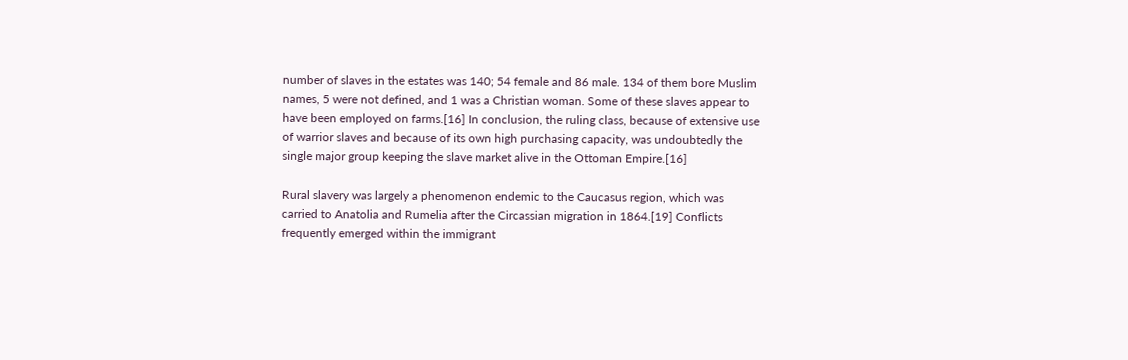number of slaves in the estates was 140; 54 female and 86 male. 134 of them bore Muslim names, 5 were not defined, and 1 was a Christian woman. Some of these slaves appear to have been employed on farms.[16] In conclusion, the ruling class, because of extensive use of warrior slaves and because of its own high purchasing capacity, was undoubtedly the single major group keeping the slave market alive in the Ottoman Empire.[16]

Rural slavery was largely a phenomenon endemic to the Caucasus region, which was carried to Anatolia and Rumelia after the Circassian migration in 1864.[19] Conflicts frequently emerged within the immigrant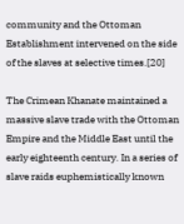community and the Ottoman Establishment intervened on the side of the slaves at selective times.[20]

The Crimean Khanate maintained a massive slave trade with the Ottoman Empire and the Middle East until the early eighteenth century. In a series of slave raids euphemistically known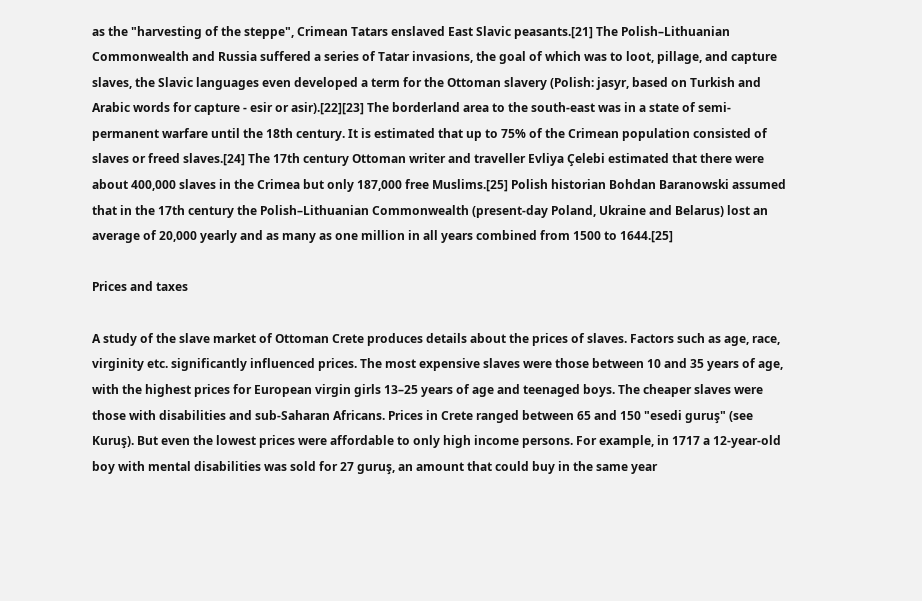as the "harvesting of the steppe", Crimean Tatars enslaved East Slavic peasants.[21] The Polish–Lithuanian Commonwealth and Russia suffered a series of Tatar invasions, the goal of which was to loot, pillage, and capture slaves, the Slavic languages even developed a term for the Ottoman slavery (Polish: jasyr, based on Turkish and Arabic words for capture - esir or asir).[22][23] The borderland area to the south-east was in a state of semi-permanent warfare until the 18th century. It is estimated that up to 75% of the Crimean population consisted of slaves or freed slaves.[24] The 17th century Ottoman writer and traveller Evliya Çelebi estimated that there were about 400,000 slaves in the Crimea but only 187,000 free Muslims.[25] Polish historian Bohdan Baranowski assumed that in the 17th century the Polish–Lithuanian Commonwealth (present-day Poland, Ukraine and Belarus) lost an average of 20,000 yearly and as many as one million in all years combined from 1500 to 1644.[25]

Prices and taxes

A study of the slave market of Ottoman Crete produces details about the prices of slaves. Factors such as age, race, virginity etc. significantly influenced prices. The most expensive slaves were those between 10 and 35 years of age, with the highest prices for European virgin girls 13–25 years of age and teenaged boys. The cheaper slaves were those with disabilities and sub-Saharan Africans. Prices in Crete ranged between 65 and 150 "esedi guruş" (see Kuruş). But even the lowest prices were affordable to only high income persons. For example, in 1717 a 12-year-old boy with mental disabilities was sold for 27 guruş, an amount that could buy in the same year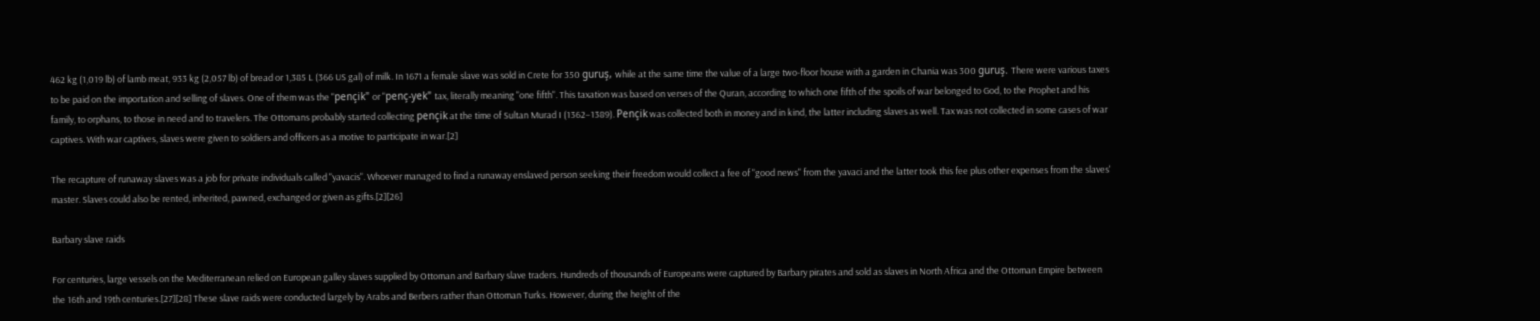462 kg (1,019 lb) of lamb meat, 933 kg (2,057 lb) of bread or 1,385 L (366 US gal) of milk. In 1671 a female slave was sold in Crete for 350 guruş, while at the same time the value of a large two-floor house with a garden in Chania was 300 guruş. There were various taxes to be paid on the importation and selling of slaves. One of them was the "pençik" or "penç-yek" tax, literally meaning "one fifth". This taxation was based on verses of the Quran, according to which one fifth of the spoils of war belonged to God, to the Prophet and his family, to orphans, to those in need and to travelers. The Ottomans probably started collecting pençik at the time of Sultan Murad I (1362–1389). Pençik was collected both in money and in kind, the latter including slaves as well. Tax was not collected in some cases of war captives. With war captives, slaves were given to soldiers and officers as a motive to participate in war.[2]

The recapture of runaway slaves was a job for private individuals called "yavacis". Whoever managed to find a runaway enslaved person seeking their freedom would collect a fee of "good news" from the yavaci and the latter took this fee plus other expenses from the slaves' master. Slaves could also be rented, inherited, pawned, exchanged or given as gifts.[2][26]

Barbary slave raids

For centuries, large vessels on the Mediterranean relied on European galley slaves supplied by Ottoman and Barbary slave traders. Hundreds of thousands of Europeans were captured by Barbary pirates and sold as slaves in North Africa and the Ottoman Empire between the 16th and 19th centuries.[27][28] These slave raids were conducted largely by Arabs and Berbers rather than Ottoman Turks. However, during the height of the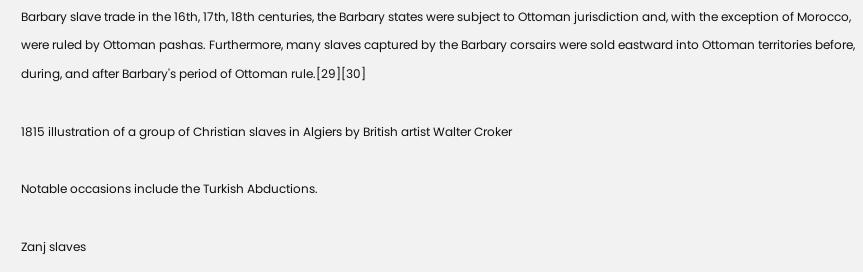Barbary slave trade in the 16th, 17th, 18th centuries, the Barbary states were subject to Ottoman jurisdiction and, with the exception of Morocco, were ruled by Ottoman pashas. Furthermore, many slaves captured by the Barbary corsairs were sold eastward into Ottoman territories before, during, and after Barbary's period of Ottoman rule.[29][30]

1815 illustration of a group of Christian slaves in Algiers by British artist Walter Croker

Notable occasions include the Turkish Abductions.

Zanj slaves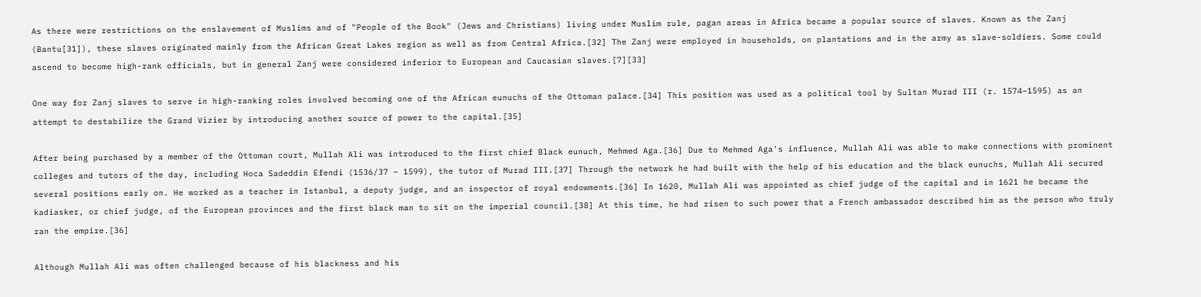As there were restrictions on the enslavement of Muslims and of "People of the Book" (Jews and Christians) living under Muslim rule, pagan areas in Africa became a popular source of slaves. Known as the Zanj (Bantu[31]), these slaves originated mainly from the African Great Lakes region as well as from Central Africa.[32] The Zanj were employed in households, on plantations and in the army as slave-soldiers. Some could ascend to become high-rank officials, but in general Zanj were considered inferior to European and Caucasian slaves.[7][33]

One way for Zanj slaves to serve in high-ranking roles involved becoming one of the African eunuchs of the Ottoman palace.[34] This position was used as a political tool by Sultan Murad III (r. 1574–1595) as an attempt to destabilize the Grand Vizier by introducing another source of power to the capital.[35]

After being purchased by a member of the Ottoman court, Mullah Ali was introduced to the first chief Black eunuch, Mehmed Aga.[36] Due to Mehmed Aga's influence, Mullah Ali was able to make connections with prominent colleges and tutors of the day, including Hoca Sadeddin Efendi (1536/37 – 1599), the tutor of Murad III.[37] Through the network he had built with the help of his education and the black eunuchs, Mullah Ali secured several positions early on. He worked as a teacher in Istanbul, a deputy judge, and an inspector of royal endowments.[36] In 1620, Mullah Ali was appointed as chief judge of the capital and in 1621 he became the kadiasker, or chief judge, of the European provinces and the first black man to sit on the imperial council.[38] At this time, he had risen to such power that a French ambassador described him as the person who truly ran the empire.[36]

Although Mullah Ali was often challenged because of his blackness and his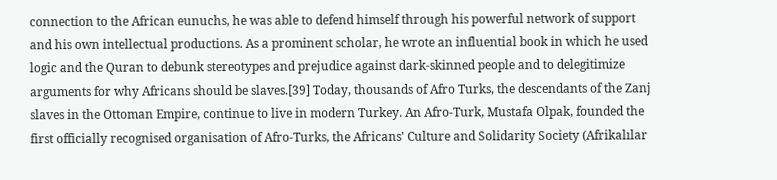connection to the African eunuchs, he was able to defend himself through his powerful network of support and his own intellectual productions. As a prominent scholar, he wrote an influential book in which he used logic and the Quran to debunk stereotypes and prejudice against dark-skinned people and to delegitimize arguments for why Africans should be slaves.[39] Today, thousands of Afro Turks, the descendants of the Zanj slaves in the Ottoman Empire, continue to live in modern Turkey. An Afro-Turk, Mustafa Olpak, founded the first officially recognised organisation of Afro-Turks, the Africans' Culture and Solidarity Society (Afrikalılar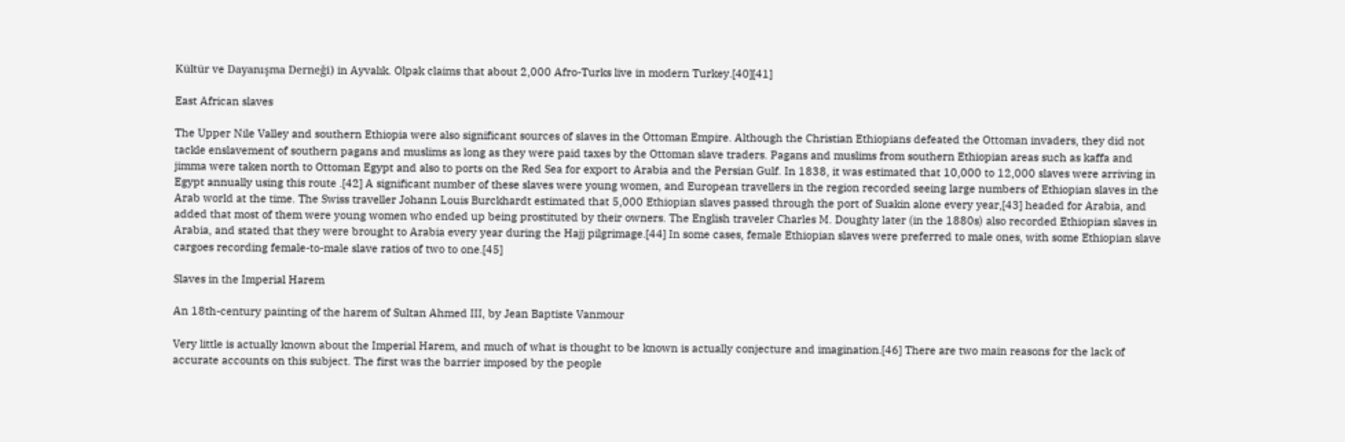Kültür ve Dayanışma Derneği) in Ayvalık. Olpak claims that about 2,000 Afro-Turks live in modern Turkey.[40][41]

East African slaves

The Upper Nile Valley and southern Ethiopia were also significant sources of slaves in the Ottoman Empire. Although the Christian Ethiopians defeated the Ottoman invaders, they did not tackle enslavement of southern pagans and muslims as long as they were paid taxes by the Ottoman slave traders. Pagans and muslims from southern Ethiopian areas such as kaffa and jimma were taken north to Ottoman Egypt and also to ports on the Red Sea for export to Arabia and the Persian Gulf. In 1838, it was estimated that 10,000 to 12,000 slaves were arriving in Egypt annually using this route .[42] A significant number of these slaves were young women, and European travellers in the region recorded seeing large numbers of Ethiopian slaves in the Arab world at the time. The Swiss traveller Johann Louis Burckhardt estimated that 5,000 Ethiopian slaves passed through the port of Suakin alone every year,[43] headed for Arabia, and added that most of them were young women who ended up being prostituted by their owners. The English traveler Charles M. Doughty later (in the 1880s) also recorded Ethiopian slaves in Arabia, and stated that they were brought to Arabia every year during the Hajj pilgrimage.[44] In some cases, female Ethiopian slaves were preferred to male ones, with some Ethiopian slave cargoes recording female-to-male slave ratios of two to one.[45]

Slaves in the Imperial Harem

An 18th-century painting of the harem of Sultan Ahmed III, by Jean Baptiste Vanmour

Very little is actually known about the Imperial Harem, and much of what is thought to be known is actually conjecture and imagination.[46] There are two main reasons for the lack of accurate accounts on this subject. The first was the barrier imposed by the people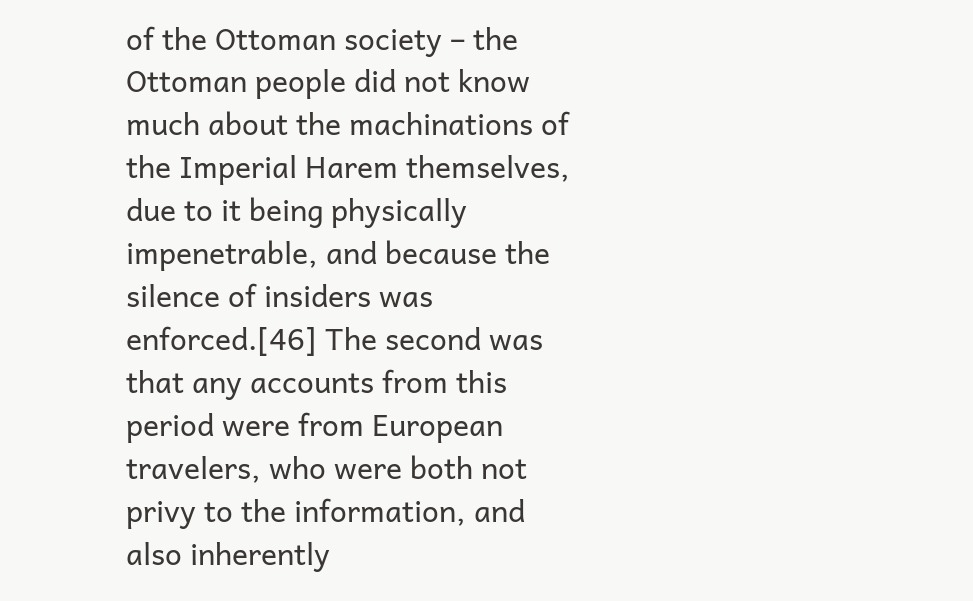of the Ottoman society – the Ottoman people did not know much about the machinations of the Imperial Harem themselves, due to it being physically impenetrable, and because the silence of insiders was enforced.[46] The second was that any accounts from this period were from European travelers, who were both not privy to the information, and also inherently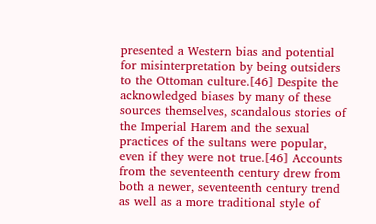presented a Western bias and potential for misinterpretation by being outsiders to the Ottoman culture.[46] Despite the acknowledged biases by many of these sources themselves, scandalous stories of the Imperial Harem and the sexual practices of the sultans were popular, even if they were not true.[46] Accounts from the seventeenth century drew from both a newer, seventeenth century trend as well as a more traditional style of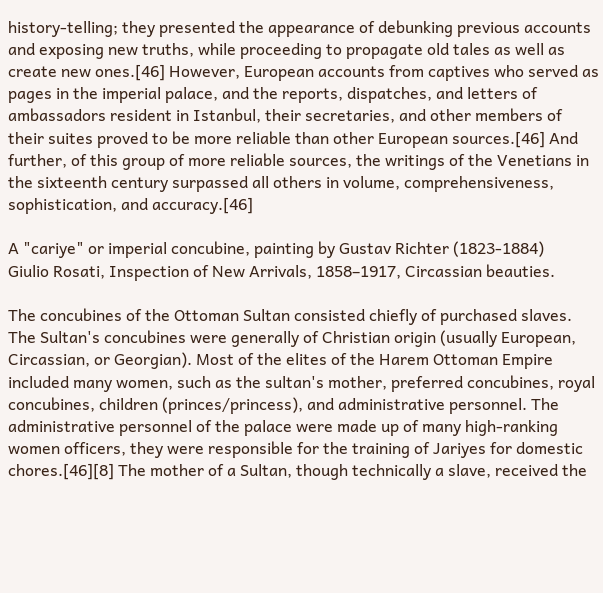history-telling; they presented the appearance of debunking previous accounts and exposing new truths, while proceeding to propagate old tales as well as create new ones.[46] However, European accounts from captives who served as pages in the imperial palace, and the reports, dispatches, and letters of ambassadors resident in Istanbul, their secretaries, and other members of their suites proved to be more reliable than other European sources.[46] And further, of this group of more reliable sources, the writings of the Venetians in the sixteenth century surpassed all others in volume, comprehensiveness, sophistication, and accuracy.[46]

A "cariye" or imperial concubine, painting by Gustav Richter (1823-1884)
Giulio Rosati, Inspection of New Arrivals, 1858–1917, Circassian beauties.

The concubines of the Ottoman Sultan consisted chiefly of purchased slaves. The Sultan's concubines were generally of Christian origin (usually European, Circassian, or Georgian). Most of the elites of the Harem Ottoman Empire included many women, such as the sultan's mother, preferred concubines, royal concubines, children (princes/princess), and administrative personnel. The administrative personnel of the palace were made up of many high-ranking women officers, they were responsible for the training of Jariyes for domestic chores.[46][8] The mother of a Sultan, though technically a slave, received the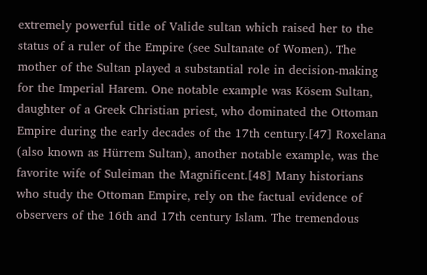extremely powerful title of Valide sultan which raised her to the status of a ruler of the Empire (see Sultanate of Women). The mother of the Sultan played a substantial role in decision-making for the Imperial Harem. One notable example was Kösem Sultan, daughter of a Greek Christian priest, who dominated the Ottoman Empire during the early decades of the 17th century.[47] Roxelana (also known as Hürrem Sultan), another notable example, was the favorite wife of Suleiman the Magnificent.[48] Many historians who study the Ottoman Empire, rely on the factual evidence of observers of the 16th and 17th century Islam. The tremendous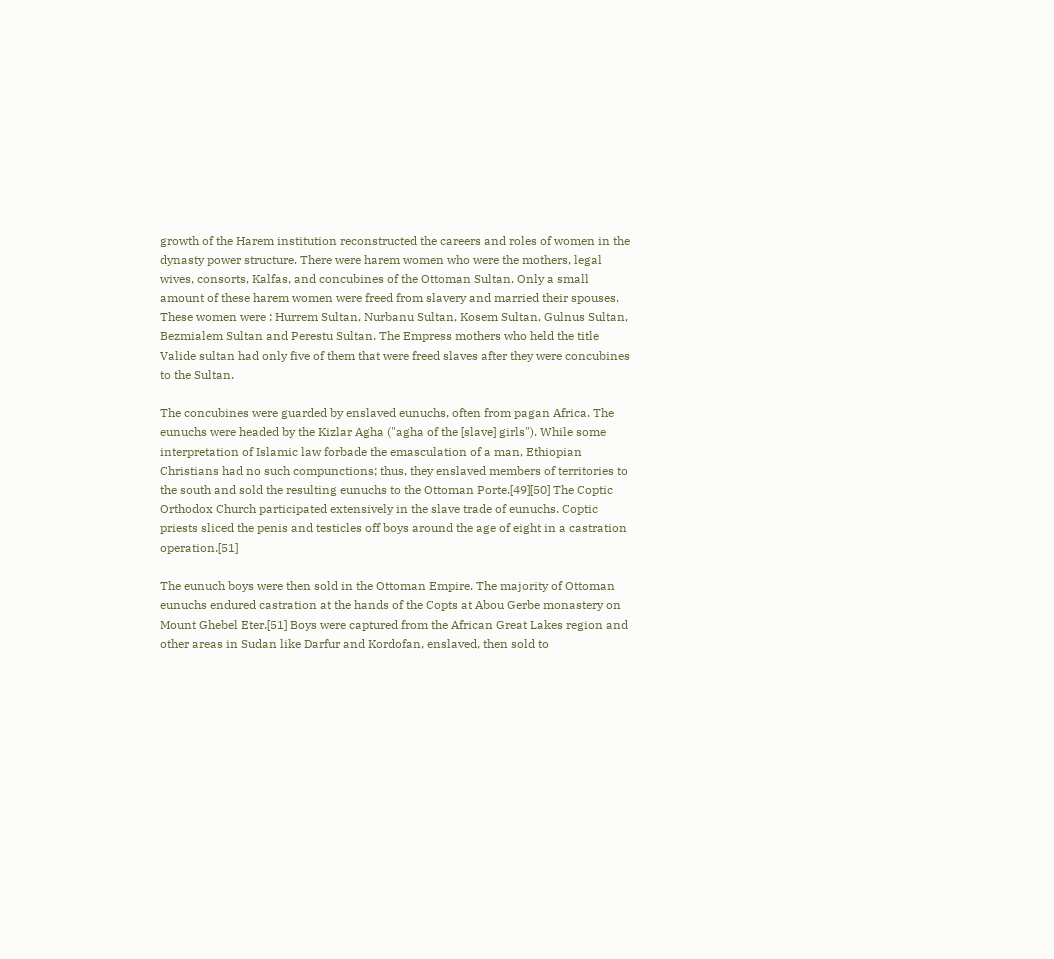growth of the Harem institution reconstructed the careers and roles of women in the dynasty power structure. There were harem women who were the mothers, legal wives, consorts, Kalfas, and concubines of the Ottoman Sultan. Only a small amount of these harem women were freed from slavery and married their spouses. These women were : Hurrem Sultan, Nurbanu Sultan, Kosem Sultan, Gulnus Sultan, Bezmialem Sultan and Perestu Sultan. The Empress mothers who held the title Valide sultan had only five of them that were freed slaves after they were concubines to the Sultan.

The concubines were guarded by enslaved eunuchs, often from pagan Africa. The eunuchs were headed by the Kizlar Agha ("agha of the [slave] girls"). While some interpretation of Islamic law forbade the emasculation of a man, Ethiopian Christians had no such compunctions; thus, they enslaved members of territories to the south and sold the resulting eunuchs to the Ottoman Porte.[49][50] The Coptic Orthodox Church participated extensively in the slave trade of eunuchs. Coptic priests sliced the penis and testicles off boys around the age of eight in a castration operation.[51]

The eunuch boys were then sold in the Ottoman Empire. The majority of Ottoman eunuchs endured castration at the hands of the Copts at Abou Gerbe monastery on Mount Ghebel Eter.[51] Boys were captured from the African Great Lakes region and other areas in Sudan like Darfur and Kordofan, enslaved, then sold to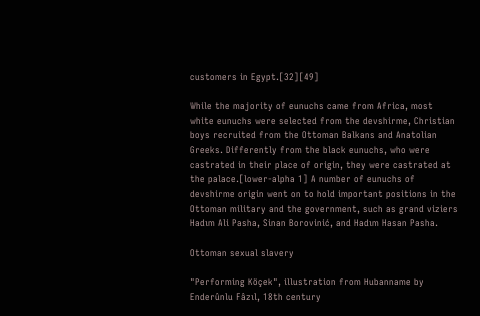customers in Egypt.[32][49]

While the majority of eunuchs came from Africa, most white eunuchs were selected from the devshirme, Christian boys recruited from the Ottoman Balkans and Anatolian Greeks. Differently from the black eunuchs, who were castrated in their place of origin, they were castrated at the palace.[lower-alpha 1] A number of eunuchs of devshirme origin went on to hold important positions in the Ottoman military and the government, such as grand viziers Hadım Ali Pasha, Sinan Borovinić, and Hadım Hasan Pasha.

Ottoman sexual slavery

"Performing Köçek", illustration from Hubanname by Enderûnlu Fâzıl, 18th century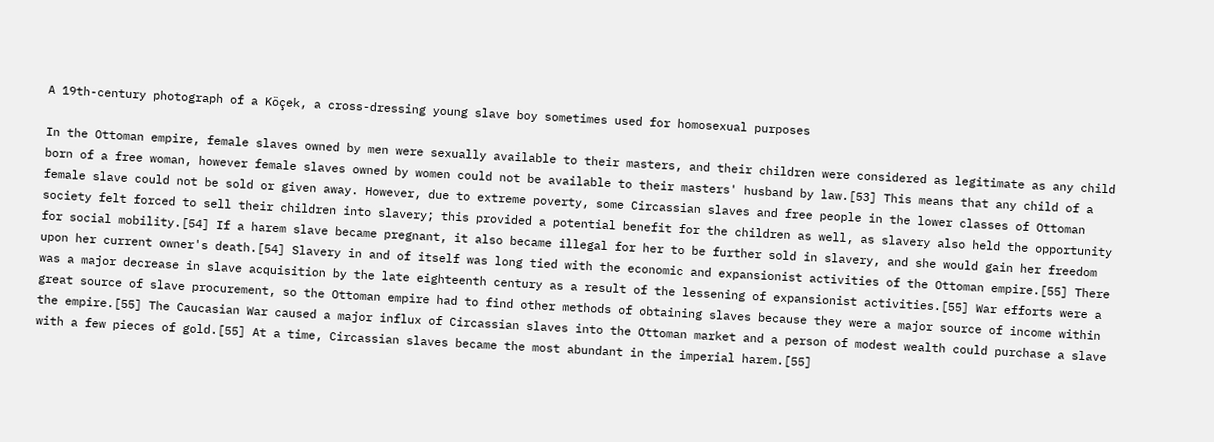A 19th-century photograph of a Köçek, a cross-dressing young slave boy sometimes used for homosexual purposes

In the Ottoman empire, female slaves owned by men were sexually available to their masters, and their children were considered as legitimate as any child born of a free woman, however female slaves owned by women could not be available to their masters' husband by law.[53] This means that any child of a female slave could not be sold or given away. However, due to extreme poverty, some Circassian slaves and free people in the lower classes of Ottoman society felt forced to sell their children into slavery; this provided a potential benefit for the children as well, as slavery also held the opportunity for social mobility.[54] If a harem slave became pregnant, it also became illegal for her to be further sold in slavery, and she would gain her freedom upon her current owner's death.[54] Slavery in and of itself was long tied with the economic and expansionist activities of the Ottoman empire.[55] There was a major decrease in slave acquisition by the late eighteenth century as a result of the lessening of expansionist activities.[55] War efforts were a great source of slave procurement, so the Ottoman empire had to find other methods of obtaining slaves because they were a major source of income within the empire.[55] The Caucasian War caused a major influx of Circassian slaves into the Ottoman market and a person of modest wealth could purchase a slave with a few pieces of gold.[55] At a time, Circassian slaves became the most abundant in the imperial harem.[55]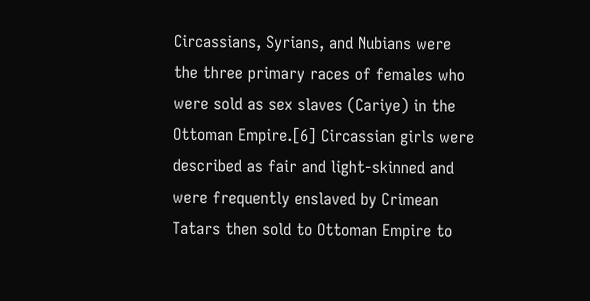Circassians, Syrians, and Nubians were the three primary races of females who were sold as sex slaves (Cariye) in the Ottoman Empire.[6] Circassian girls were described as fair and light-skinned and were frequently enslaved by Crimean Tatars then sold to Ottoman Empire to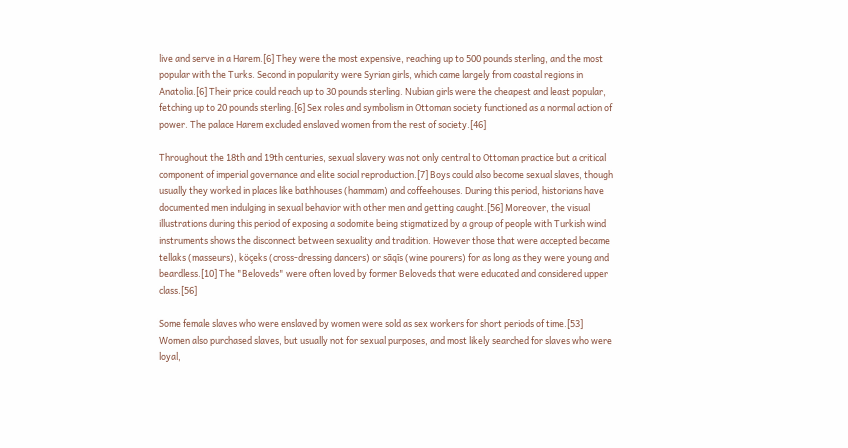live and serve in a Harem.[6] They were the most expensive, reaching up to 500 pounds sterling, and the most popular with the Turks. Second in popularity were Syrian girls, which came largely from coastal regions in Anatolia.[6] Their price could reach up to 30 pounds sterling. Nubian girls were the cheapest and least popular, fetching up to 20 pounds sterling.[6] Sex roles and symbolism in Ottoman society functioned as a normal action of power. The palace Harem excluded enslaved women from the rest of society.[46]

Throughout the 18th and 19th centuries, sexual slavery was not only central to Ottoman practice but a critical component of imperial governance and elite social reproduction.[7] Boys could also become sexual slaves, though usually they worked in places like bathhouses (hammam) and coffeehouses. During this period, historians have documented men indulging in sexual behavior with other men and getting caught.[56] Moreover, the visual illustrations during this period of exposing a sodomite being stigmatized by a group of people with Turkish wind instruments shows the disconnect between sexuality and tradition. However those that were accepted became tellaks (masseurs), köçeks (cross-dressing dancers) or sāqīs (wine pourers) for as long as they were young and beardless.[10] The "Beloveds" were often loved by former Beloveds that were educated and considered upper class.[56]

Some female slaves who were enslaved by women were sold as sex workers for short periods of time.[53] Women also purchased slaves, but usually not for sexual purposes, and most likely searched for slaves who were loyal,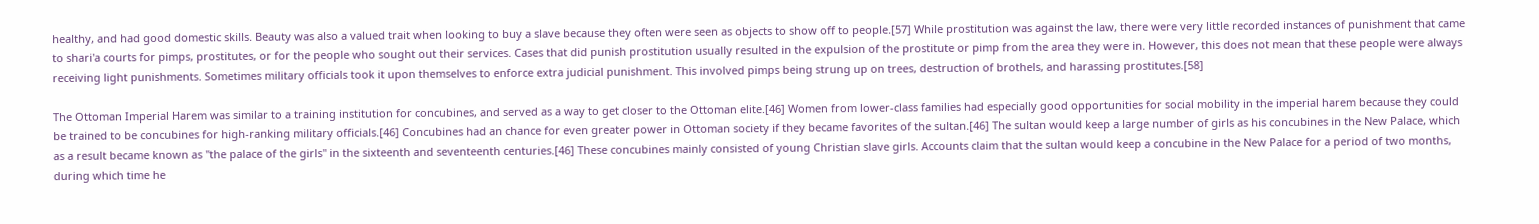healthy, and had good domestic skills. Beauty was also a valued trait when looking to buy a slave because they often were seen as objects to show off to people.[57] While prostitution was against the law, there were very little recorded instances of punishment that came to shari'a courts for pimps, prostitutes, or for the people who sought out their services. Cases that did punish prostitution usually resulted in the expulsion of the prostitute or pimp from the area they were in. However, this does not mean that these people were always receiving light punishments. Sometimes military officials took it upon themselves to enforce extra judicial punishment. This involved pimps being strung up on trees, destruction of brothels, and harassing prostitutes.[58]

The Ottoman Imperial Harem was similar to a training institution for concubines, and served as a way to get closer to the Ottoman elite.[46] Women from lower-class families had especially good opportunities for social mobility in the imperial harem because they could be trained to be concubines for high-ranking military officials.[46] Concubines had an chance for even greater power in Ottoman society if they became favorites of the sultan.[46] The sultan would keep a large number of girls as his concubines in the New Palace, which as a result became known as "the palace of the girls" in the sixteenth and seventeenth centuries.[46] These concubines mainly consisted of young Christian slave girls. Accounts claim that the sultan would keep a concubine in the New Palace for a period of two months, during which time he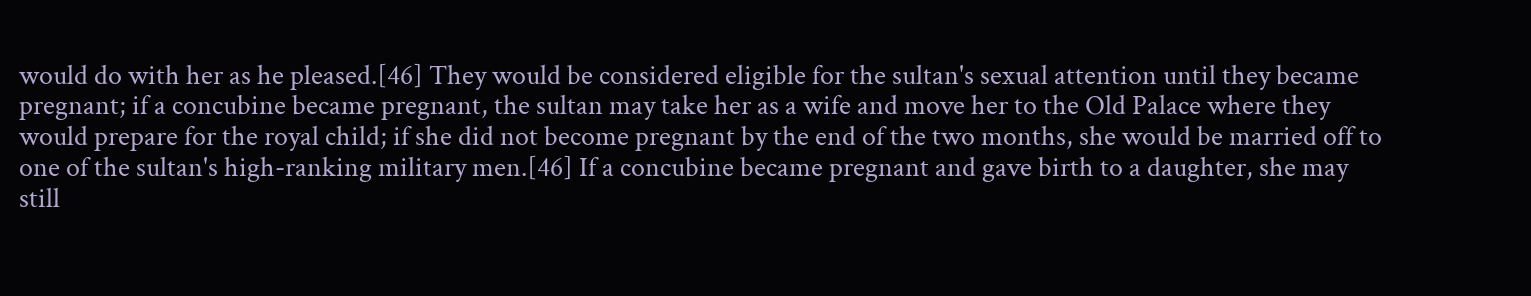would do with her as he pleased.[46] They would be considered eligible for the sultan's sexual attention until they became pregnant; if a concubine became pregnant, the sultan may take her as a wife and move her to the Old Palace where they would prepare for the royal child; if she did not become pregnant by the end of the two months, she would be married off to one of the sultan's high-ranking military men.[46] If a concubine became pregnant and gave birth to a daughter, she may still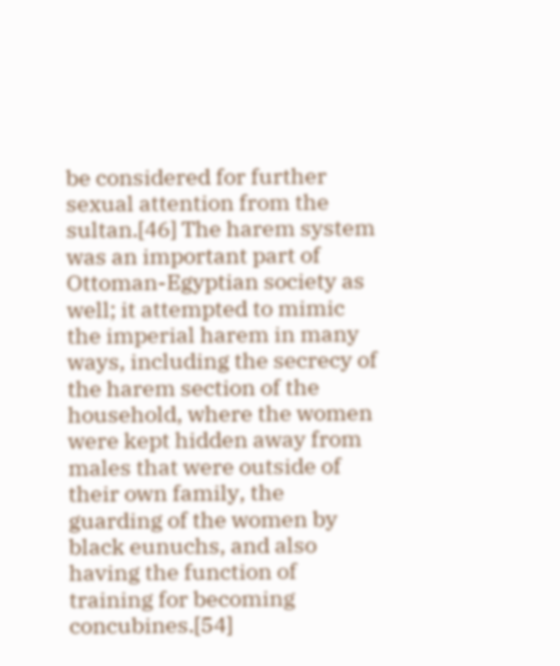be considered for further sexual attention from the sultan.[46] The harem system was an important part of Ottoman-Egyptian society as well; it attempted to mimic the imperial harem in many ways, including the secrecy of the harem section of the household, where the women were kept hidden away from males that were outside of their own family, the guarding of the women by black eunuchs, and also having the function of training for becoming concubines.[54]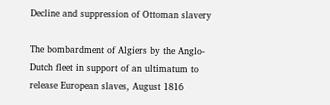Decline and suppression of Ottoman slavery

The bombardment of Algiers by the Anglo-Dutch fleet in support of an ultimatum to release European slaves, August 1816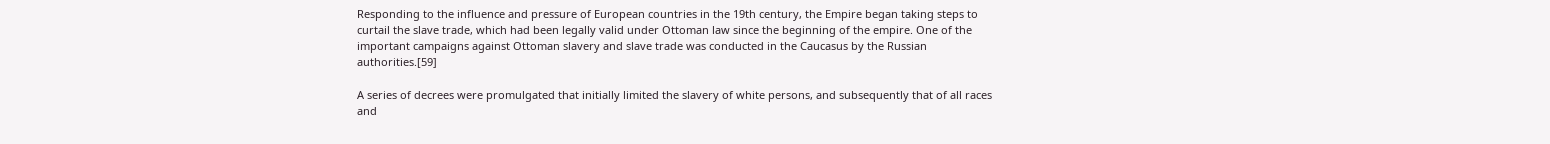Responding to the influence and pressure of European countries in the 19th century, the Empire began taking steps to curtail the slave trade, which had been legally valid under Ottoman law since the beginning of the empire. One of the important campaigns against Ottoman slavery and slave trade was conducted in the Caucasus by the Russian authorities.[59]

A series of decrees were promulgated that initially limited the slavery of white persons, and subsequently that of all races and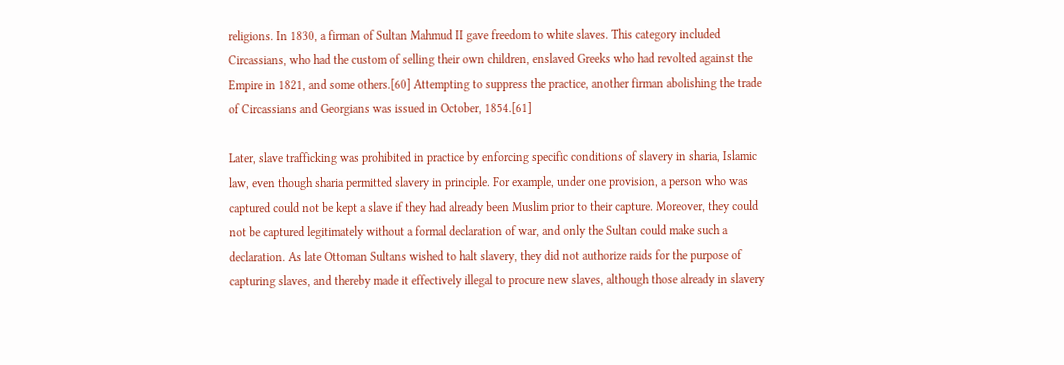religions. In 1830, a firman of Sultan Mahmud II gave freedom to white slaves. This category included Circassians, who had the custom of selling their own children, enslaved Greeks who had revolted against the Empire in 1821, and some others.[60] Attempting to suppress the practice, another firman abolishing the trade of Circassians and Georgians was issued in October, 1854.[61]

Later, slave trafficking was prohibited in practice by enforcing specific conditions of slavery in sharia, Islamic law, even though sharia permitted slavery in principle. For example, under one provision, a person who was captured could not be kept a slave if they had already been Muslim prior to their capture. Moreover, they could not be captured legitimately without a formal declaration of war, and only the Sultan could make such a declaration. As late Ottoman Sultans wished to halt slavery, they did not authorize raids for the purpose of capturing slaves, and thereby made it effectively illegal to procure new slaves, although those already in slavery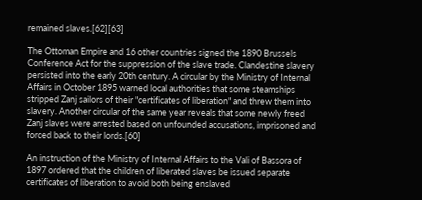remained slaves.[62][63]

The Ottoman Empire and 16 other countries signed the 1890 Brussels Conference Act for the suppression of the slave trade. Clandestine slavery persisted into the early 20th century. A circular by the Ministry of Internal Affairs in October 1895 warned local authorities that some steamships stripped Zanj sailors of their "certificates of liberation" and threw them into slavery. Another circular of the same year reveals that some newly freed Zanj slaves were arrested based on unfounded accusations, imprisoned and forced back to their lords.[60]

An instruction of the Ministry of Internal Affairs to the Vali of Bassora of 1897 ordered that the children of liberated slaves be issued separate certificates of liberation to avoid both being enslaved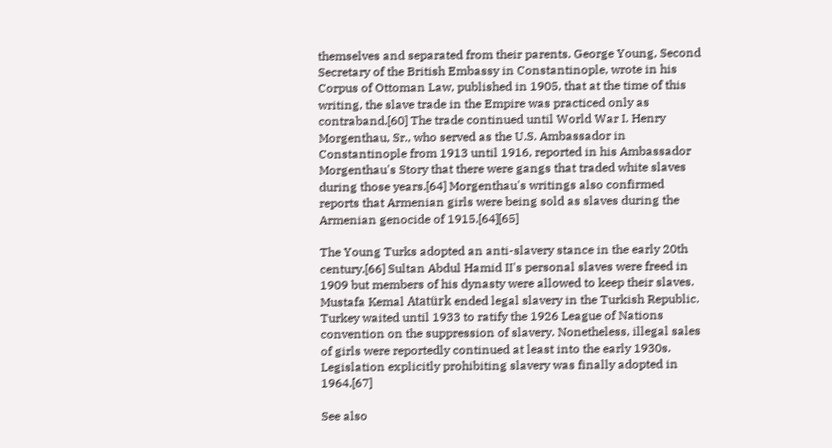themselves and separated from their parents. George Young, Second Secretary of the British Embassy in Constantinople, wrote in his Corpus of Ottoman Law, published in 1905, that at the time of this writing, the slave trade in the Empire was practiced only as contraband.[60] The trade continued until World War I. Henry Morgenthau, Sr., who served as the U.S. Ambassador in Constantinople from 1913 until 1916, reported in his Ambassador Morgenthau's Story that there were gangs that traded white slaves during those years.[64] Morgenthau's writings also confirmed reports that Armenian girls were being sold as slaves during the Armenian genocide of 1915.[64][65]

The Young Turks adopted an anti-slavery stance in the early 20th century.[66] Sultan Abdul Hamid II's personal slaves were freed in 1909 but members of his dynasty were allowed to keep their slaves. Mustafa Kemal Atatürk ended legal slavery in the Turkish Republic. Turkey waited until 1933 to ratify the 1926 League of Nations convention on the suppression of slavery. Nonetheless, illegal sales of girls were reportedly continued at least into the early 1930s. Legislation explicitly prohibiting slavery was finally adopted in 1964.[67]

See also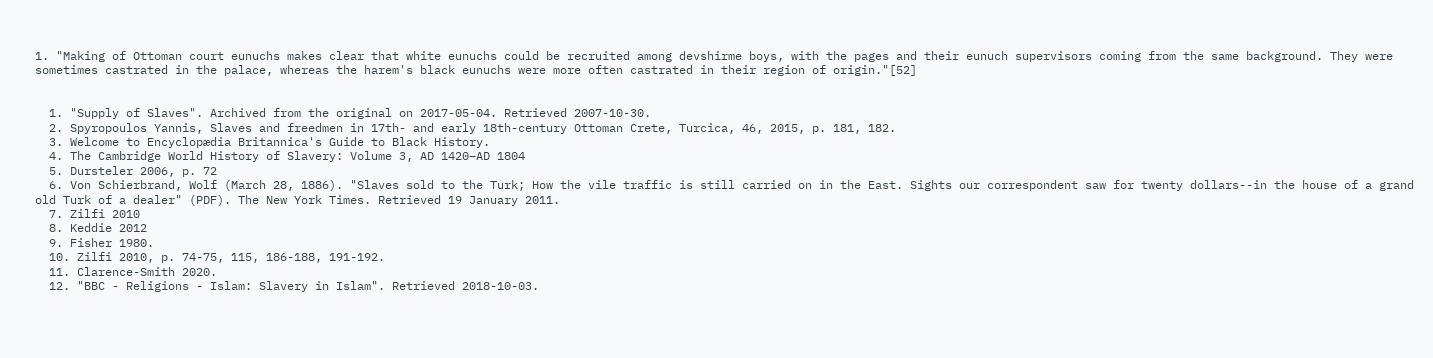1. "Making of Ottoman court eunuchs makes clear that white eunuchs could be recruited among devshirme boys, with the pages and their eunuch supervisors coming from the same background. They were sometimes castrated in the palace, whereas the harem's black eunuchs were more often castrated in their region of origin."[52]


  1. "Supply of Slaves". Archived from the original on 2017-05-04. Retrieved 2007-10-30.
  2. Spyropoulos Yannis, Slaves and freedmen in 17th- and early 18th-century Ottoman Crete, Turcica, 46, 2015, p. 181, 182.
  3. Welcome to Encyclopædia Britannica's Guide to Black History.
  4. The Cambridge World History of Slavery: Volume 3, AD 1420–AD 1804
  5. Dursteler 2006, p. 72
  6. Von Schierbrand, Wolf (March 28, 1886). "Slaves sold to the Turk; How the vile traffic is still carried on in the East. Sights our correspondent saw for twenty dollars--in the house of a grand old Turk of a dealer" (PDF). The New York Times. Retrieved 19 January 2011.
  7. Zilfi 2010
  8. Keddie 2012
  9. Fisher 1980.
  10. Zilfi 2010, p. 74-75, 115, 186-188, 191-192.
  11. Clarence-Smith 2020.
  12. "BBC - Religions - Islam: Slavery in Islam". Retrieved 2018-10-03.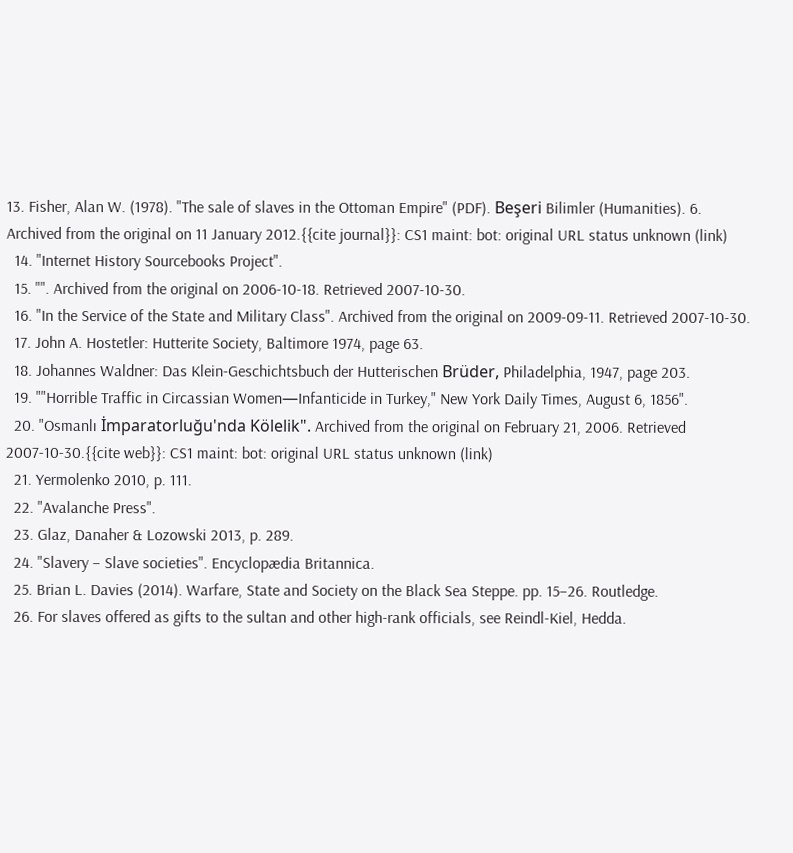13. Fisher, Alan W. (1978). "The sale of slaves in the Ottoman Empire" (PDF). Beşeri Bilimler (Humanities). 6. Archived from the original on 11 January 2012.{{cite journal}}: CS1 maint: bot: original URL status unknown (link)
  14. "Internet History Sourcebooks Project".
  15. "". Archived from the original on 2006-10-18. Retrieved 2007-10-30.
  16. "In the Service of the State and Military Class". Archived from the original on 2009-09-11. Retrieved 2007-10-30.
  17. John A. Hostetler: Hutterite Society, Baltimore 1974, page 63.
  18. Johannes Waldner: Das Klein-Geschichtsbuch der Hutterischen Brüder, Philadelphia, 1947, page 203.
  19. ""Horrible Traffic in Circassian Women—Infanticide in Turkey," New York Daily Times, August 6, 1856".
  20. "Osmanlı İmparatorluğu'nda Kölelik". Archived from the original on February 21, 2006. Retrieved 2007-10-30.{{cite web}}: CS1 maint: bot: original URL status unknown (link)
  21. Yermolenko 2010, p. 111.
  22. "Avalanche Press".
  23. Glaz, Danaher & Lozowski 2013, p. 289.
  24. "Slavery – Slave societies". Encyclopædia Britannica.
  25. Brian L. Davies (2014). Warfare, State and Society on the Black Sea Steppe. pp. 15–26. Routledge.
  26. For slaves offered as gifts to the sultan and other high-rank officials, see Reindl-Kiel, Hedda.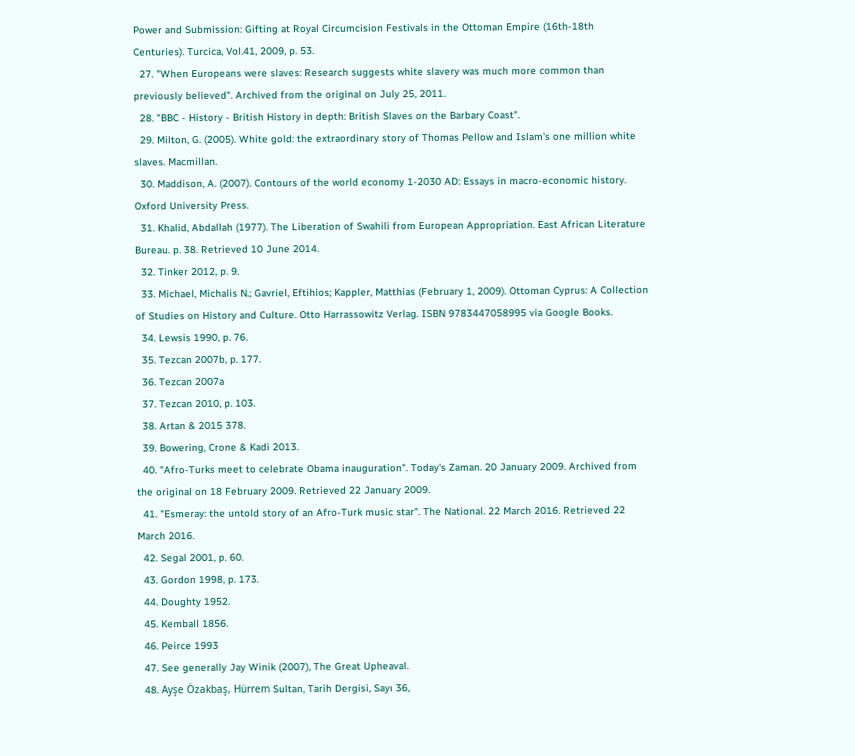Power and Submission: Gifting at Royal Circumcision Festivals in the Ottoman Empire (16th-18th Centuries). Turcica, Vol.41, 2009, p. 53.
  27. "When Europeans were slaves: Research suggests white slavery was much more common than previously believed". Archived from the original on July 25, 2011.
  28. "BBC - History - British History in depth: British Slaves on the Barbary Coast".
  29. Milton, G. (2005). White gold: the extraordinary story of Thomas Pellow and Islam's one million white slaves. Macmillan.
  30. Maddison, A. (2007). Contours of the world economy 1-2030 AD: Essays in macro-economic history. Oxford University Press.
  31. Khalid, Abdallah (1977). The Liberation of Swahili from European Appropriation. East African Literature Bureau. p. 38. Retrieved 10 June 2014.
  32. Tinker 2012, p. 9.
  33. Michael, Michalis N.; Gavriel, Eftihios; Kappler, Matthias (February 1, 2009). Ottoman Cyprus: A Collection of Studies on History and Culture. Otto Harrassowitz Verlag. ISBN 9783447058995 via Google Books.
  34. Lewsis 1990, p. 76.
  35. Tezcan 2007b, p. 177.
  36. Tezcan 2007a
  37. Tezcan 2010, p. 103.
  38. Artan & 2015 378.
  39. Bowering, Crone & Kadi 2013.
  40. "Afro-Turks meet to celebrate Obama inauguration". Today's Zaman. 20 January 2009. Archived from the original on 18 February 2009. Retrieved 22 January 2009.
  41. "Esmeray: the untold story of an Afro-Turk music star". The National. 22 March 2016. Retrieved 22 March 2016.
  42. Segal 2001, p. 60.
  43. Gordon 1998, p. 173.
  44. Doughty 1952.
  45. Kemball 1856.
  46. Peirce 1993
  47. See generally Jay Winik (2007), The Great Upheaval.
  48. Ayşe Özakbaş, Hürrem Sultan, Tarih Dergisi, Sayı 36,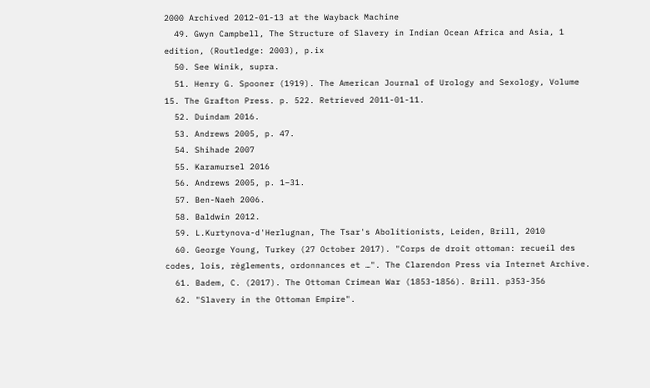2000 Archived 2012-01-13 at the Wayback Machine
  49. Gwyn Campbell, The Structure of Slavery in Indian Ocean Africa and Asia, 1 edition, (Routledge: 2003), p.ix
  50. See Winik, supra.
  51. Henry G. Spooner (1919). The American Journal of Urology and Sexology, Volume 15. The Grafton Press. p. 522. Retrieved 2011-01-11.
  52. Duindam 2016.
  53. Andrews 2005, p. 47.
  54. Shihade 2007
  55. Karamursel 2016
  56. Andrews 2005, p. 1–31.
  57. Ben-Naeh 2006.
  58. Baldwin 2012.
  59. L.Kurtynova-d'Herlugnan, The Tsar's Abolitionists, Leiden, Brill, 2010
  60. George Young, Turkey (27 October 2017). "Corps de droit ottoman: recueil des codes, lois, règlements, ordonnances et …". The Clarendon Press via Internet Archive.
  61. Badem, C. (2017). The Ottoman Crimean War (1853-1856). Brill. p353-356
  62. "Slavery in the Ottoman Empire".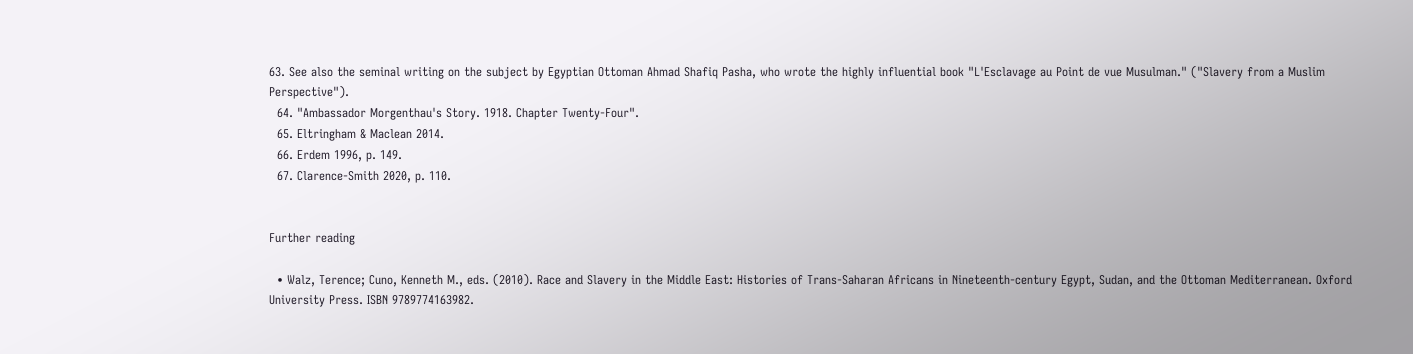63. See also the seminal writing on the subject by Egyptian Ottoman Ahmad Shafiq Pasha, who wrote the highly influential book "L'Esclavage au Point de vue Musulman." ("Slavery from a Muslim Perspective").
  64. "Ambassador Morgenthau's Story. 1918. Chapter Twenty-Four".
  65. Eltringham & Maclean 2014.
  66. Erdem 1996, p. 149.
  67. Clarence-Smith 2020, p. 110.


Further reading

  • Walz, Terence; Cuno, Kenneth M., eds. (2010). Race and Slavery in the Middle East: Histories of Trans-Saharan Africans in Nineteenth-century Egypt, Sudan, and the Ottoman Mediterranean. Oxford University Press. ISBN 9789774163982.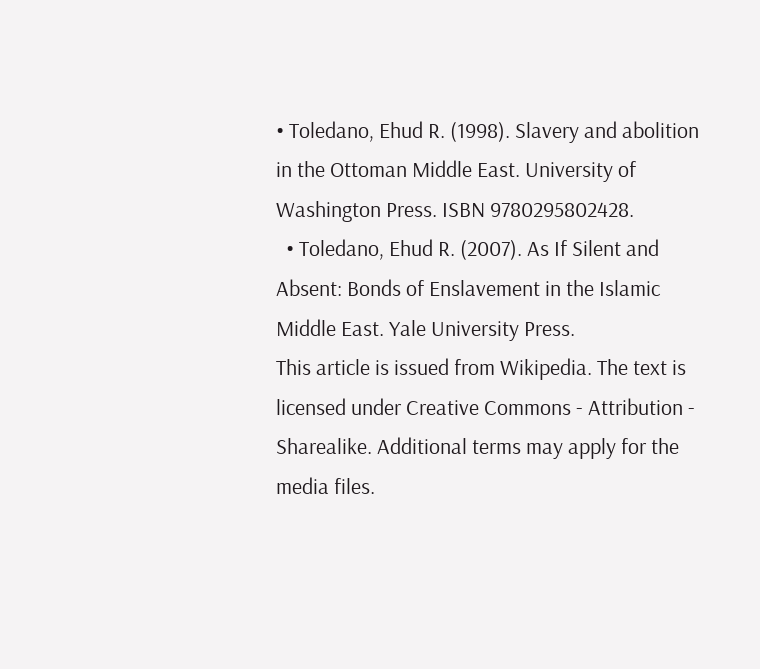• Toledano, Ehud R. (1998). Slavery and abolition in the Ottoman Middle East. University of Washington Press. ISBN 9780295802428.
  • Toledano, Ehud R. (2007). As If Silent and Absent: Bonds of Enslavement in the Islamic Middle East. Yale University Press.
This article is issued from Wikipedia. The text is licensed under Creative Commons - Attribution - Sharealike. Additional terms may apply for the media files.